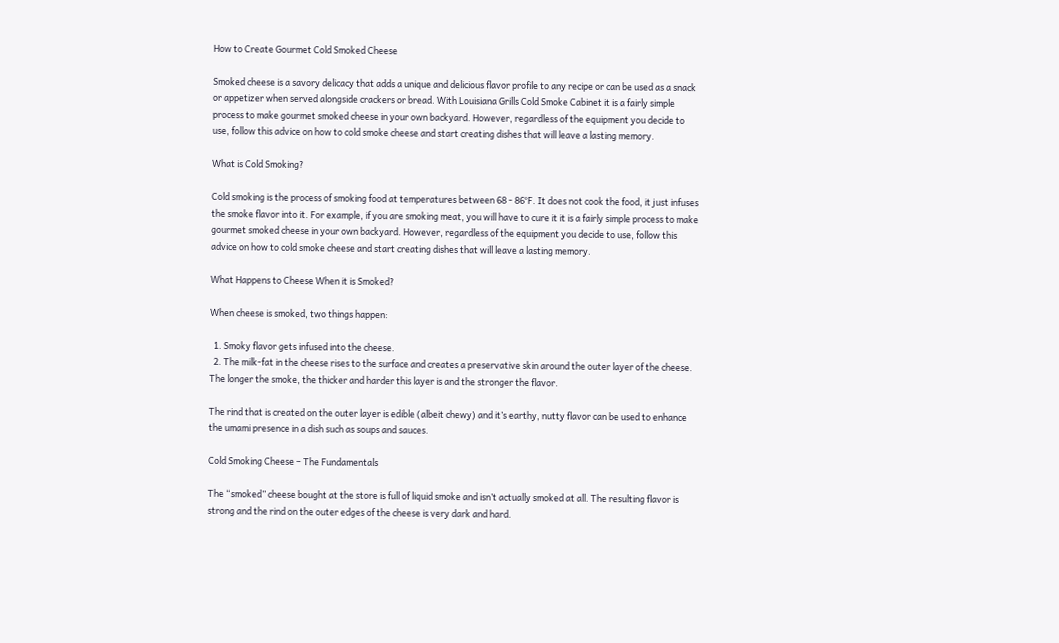How to Create Gourmet Cold Smoked Cheese

Smoked cheese is a savory delicacy that adds a unique and delicious flavor profile to any recipe or can be used as a snack or appetizer when served alongside crackers or bread. With Louisiana Grills Cold Smoke Cabinet it is a fairly simple process to make gourmet smoked cheese in your own backyard. However, regardless of the equipment you decide to use, follow this advice on how to cold smoke cheese and start creating dishes that will leave a lasting memory.

What is Cold Smoking?

Cold smoking is the process of smoking food at temperatures between 68 - 86°F. It does not cook the food, it just infuses the smoke flavor into it. For example, if you are smoking meat, you will have to cure it it is a fairly simple process to make gourmet smoked cheese in your own backyard. However, regardless of the equipment you decide to use, follow this advice on how to cold smoke cheese and start creating dishes that will leave a lasting memory.

What Happens to Cheese When it is Smoked?

When cheese is smoked, two things happen:

  1. Smoky flavor gets infused into the cheese.
  2. The milk-fat in the cheese rises to the surface and creates a preservative skin around the outer layer of the cheese. The longer the smoke, the thicker and harder this layer is and the stronger the flavor.

The rind that is created on the outer layer is edible (albeit chewy) and it’s earthy, nutty flavor can be used to enhance the umami presence in a dish such as soups and sauces.

Cold Smoking Cheese – The Fundamentals

The “smoked” cheese bought at the store is full of liquid smoke and isn’t actually smoked at all. The resulting flavor is strong and the rind on the outer edges of the cheese is very dark and hard.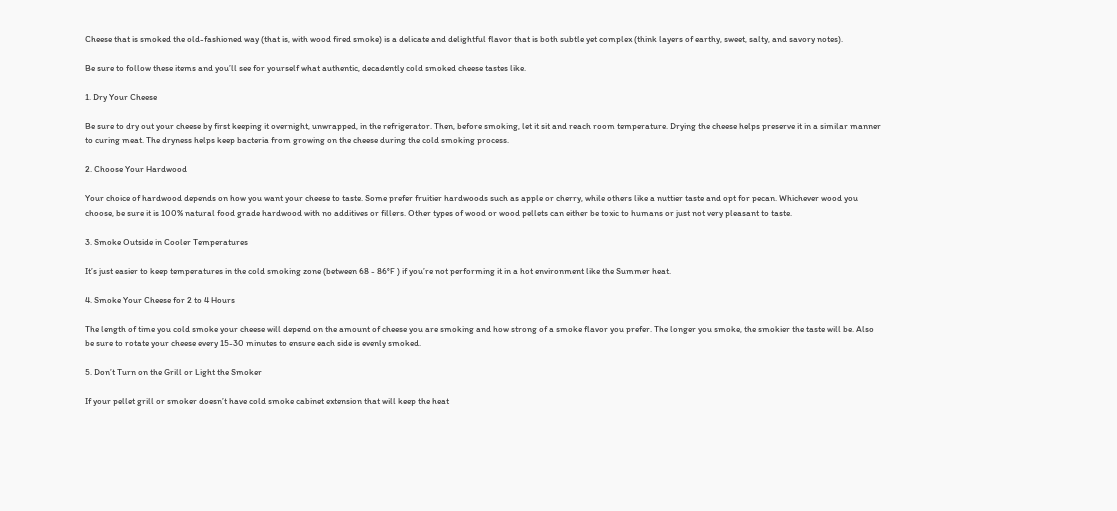Cheese that is smoked the old-fashioned way (that is, with wood fired smoke) is a delicate and delightful flavor that is both subtle yet complex (think layers of earthy, sweet, salty, and savory notes).

Be sure to follow these items and you’ll see for yourself what authentic, decadently cold smoked cheese tastes like.

1. Dry Your Cheese

Be sure to dry out your cheese by first keeping it overnight, unwrapped, in the refrigerator. Then, before smoking, let it sit and reach room temperature. Drying the cheese helps preserve it in a similar manner to curing meat. The dryness helps keep bacteria from growing on the cheese during the cold smoking process.

2. Choose Your Hardwood

Your choice of hardwood depends on how you want your cheese to taste. Some prefer fruitier hardwoods such as apple or cherry, while others like a nuttier taste and opt for pecan. Whichever wood you choose, be sure it is 100% natural food grade hardwood with no additives or fillers. Other types of wood or wood pellets can either be toxic to humans or just not very pleasant to taste.

3. Smoke Outside in Cooler Temperatures

It’s just easier to keep temperatures in the cold smoking zone (between 68 - 86°F ) if you’re not performing it in a hot environment like the Summer heat.

4. Smoke Your Cheese for 2 to 4 Hours

The length of time you cold smoke your cheese will depend on the amount of cheese you are smoking and how strong of a smoke flavor you prefer. The longer you smoke, the smokier the taste will be. Also be sure to rotate your cheese every 15-30 minutes to ensure each side is evenly smoked.

5. Don’t Turn on the Grill or Light the Smoker

If your pellet grill or smoker doesn’t have cold smoke cabinet extension that will keep the heat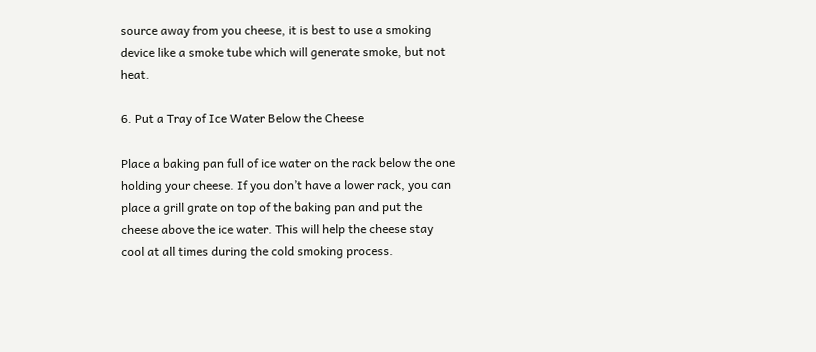source away from you cheese, it is best to use a smoking device like a smoke tube which will generate smoke, but not heat.

6. Put a Tray of Ice Water Below the Cheese

Place a baking pan full of ice water on the rack below the one holding your cheese. If you don’t have a lower rack, you can place a grill grate on top of the baking pan and put the cheese above the ice water. This will help the cheese stay cool at all times during the cold smoking process.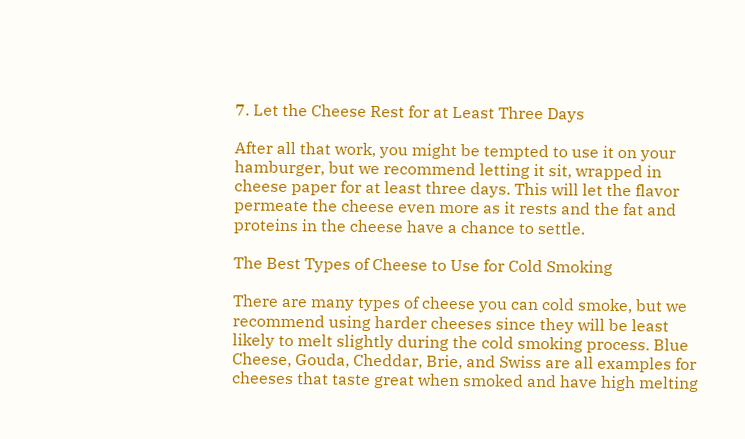7. Let the Cheese Rest for at Least Three Days

After all that work, you might be tempted to use it on your hamburger, but we recommend letting it sit, wrapped in cheese paper for at least three days. This will let the flavor permeate the cheese even more as it rests and the fat and proteins in the cheese have a chance to settle.

The Best Types of Cheese to Use for Cold Smoking

There are many types of cheese you can cold smoke, but we recommend using harder cheeses since they will be least likely to melt slightly during the cold smoking process. Blue Cheese, Gouda, Cheddar, Brie, and Swiss are all examples for cheeses that taste great when smoked and have high melting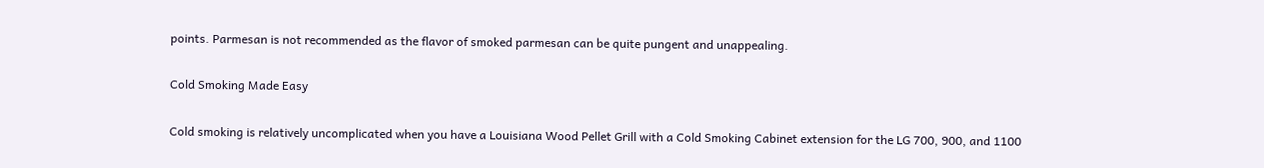points. Parmesan is not recommended as the flavor of smoked parmesan can be quite pungent and unappealing.

Cold Smoking Made Easy

Cold smoking is relatively uncomplicated when you have a Louisiana Wood Pellet Grill with a Cold Smoking Cabinet extension for the LG 700, 900, and 1100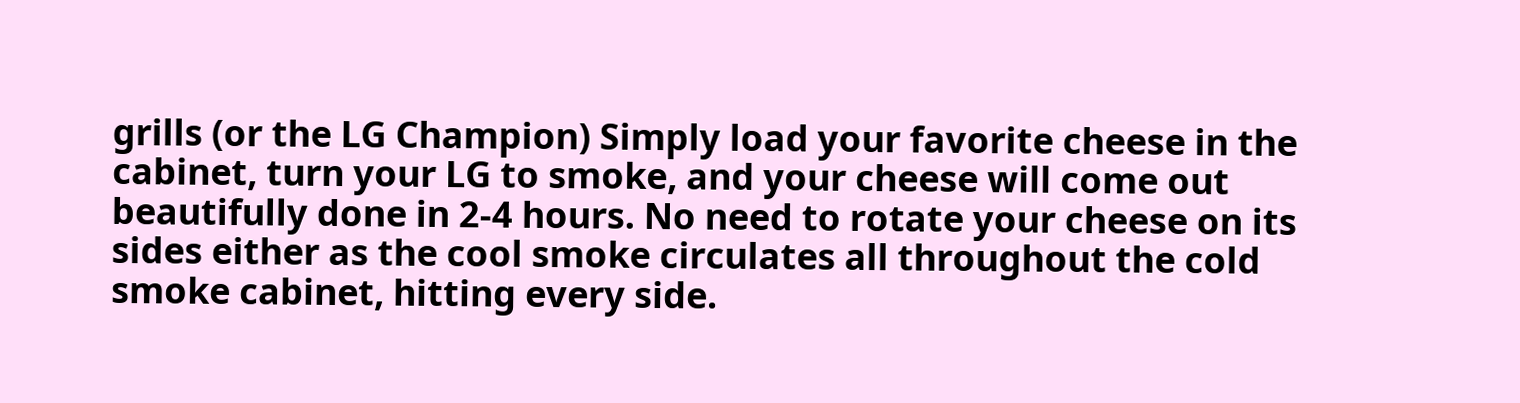grills (or the LG Champion) Simply load your favorite cheese in the cabinet, turn your LG to smoke, and your cheese will come out beautifully done in 2-4 hours. No need to rotate your cheese on its sides either as the cool smoke circulates all throughout the cold smoke cabinet, hitting every side.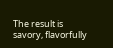The result is savory, flavorfully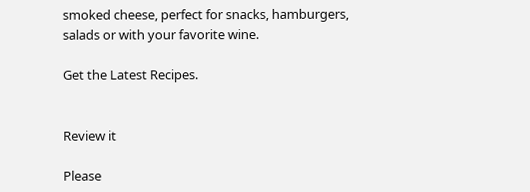smoked cheese, perfect for snacks, hamburgers, salads or with your favorite wine.

Get the Latest Recipes.


Review it

Please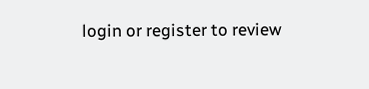login or register to review